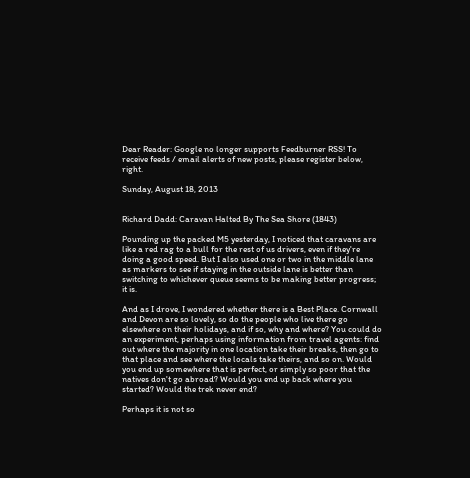Dear Reader: Google no longer supports Feedburner RSS! To receive feeds / email alerts of new posts, please register below, right.

Sunday, August 18, 2013


Richard Dadd: Caravan Halted By The Sea Shore (1843)

Pounding up the packed M5 yesterday, I noticed that caravans are like a red rag to a bull for the rest of us drivers, even if they're doing a good speed. But I also used one or two in the middle lane as markers to see if staying in the outside lane is better than switching to whichever queue seems to be making better progress; it is.

And as I drove, I wondered whether there is a Best Place. Cornwall and Devon are so lovely, so do the people who live there go elsewhere on their holidays, and if so, why and where? You could do an experiment, perhaps using information from travel agents: find out where the majority in one location take their breaks, then go to that place and see where the locals take theirs, and so on. Would you end up somewhere that is perfect, or simply so poor that the natives don't go abroad? Would you end up back where you started? Would the trek never end?

Perhaps it is not so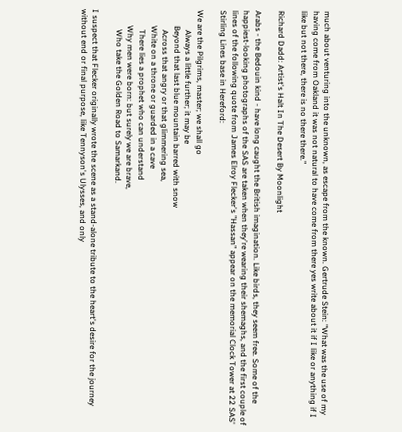much about venturing into the unknown, as escape from the known. Gertrude Stein: "What was the use of my having come from Oakland it was not natural to have come from there yes write about it if I like or anything if I like but not there, there is no there there."

Richard Dadd: Artist's Halt In The Desert By Moonlight

Arabs - the Bedouin kind - have long caught the British imagination. Like birds, they seem free. Some of the happiest-looking photographs of the SAS are taken when they're wearing their shemaghs, and the first couple of lines of the following quote from James Elroy Flecker's "Hassan" appear on the memorial Clock Tower at 22 SAS' Stirling Lines base in Hereford:

We are the Pilgrims, master; we shall go
          Always a little further; it may be
        Beyond that last blue mountain barred with snow
          Across that angry or that glimmering sea,
        White on a throne or guarded in a cave
          There lies a prophet who can understand
        Why men were born: but surely we are brave,
          Who take the Golden Road to Samarkand.

I suspect that Flecker originally wrote the scene as a stand-alone tribute to the heart's desire for the journey without end or final purpose, like Tennyson's Ulysses, and only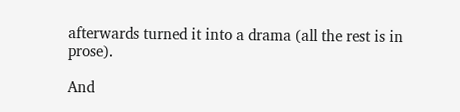afterwards turned it into a drama (all the rest is in prose).

And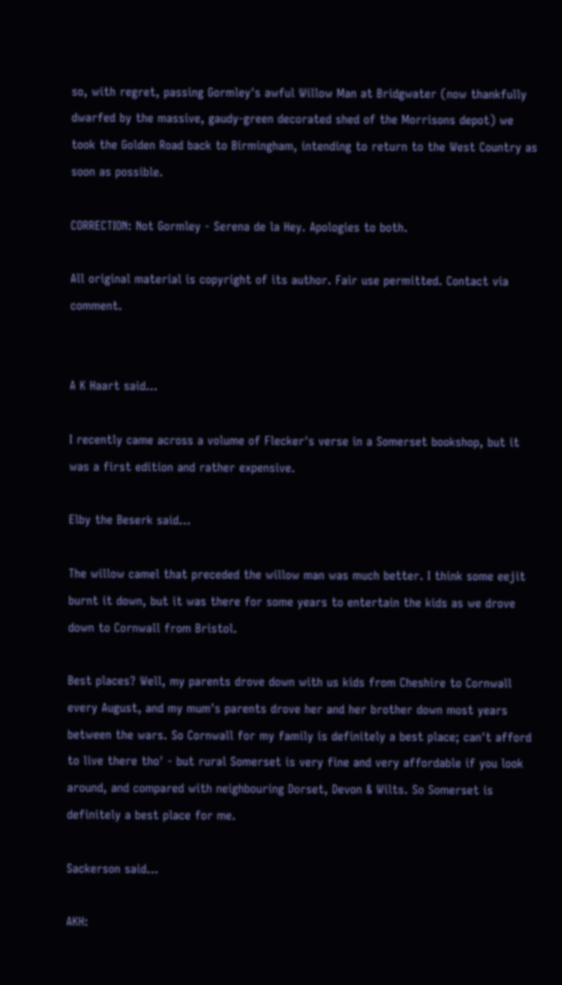so, with regret, passing Gormley's awful Willow Man at Bridgwater (now thankfully dwarfed by the massive, gaudy-green decorated shed of the Morrisons depot) we took the Golden Road back to Birmingham, intending to return to the West Country as soon as possible.

CORRECTION: Not Gormley - Serena de la Hey. Apologies to both.

All original material is copyright of its author. Fair use permitted. Contact via comment.


A K Haart said...

I recently came across a volume of Flecker's verse in a Somerset bookshop, but it was a first edition and rather expensive.

Elby the Beserk said...

The willow camel that preceded the willow man was much better. I think some eejit burnt it down, but it was there for some years to entertain the kids as we drove down to Cornwall from Bristol.

Best places? Well, my parents drove down with us kids from Cheshire to Cornwall every August, and my mum's parents drove her and her brother down most years between the wars. So Cornwall for my family is definitely a best place; can't afford to live there tho' - but rural Somerset is very fine and very affordable if you look around, and compared with neighbouring Dorset, Devon & Wilts. So Somerset is definitely a best place for me.

Sackerson said...

AKH: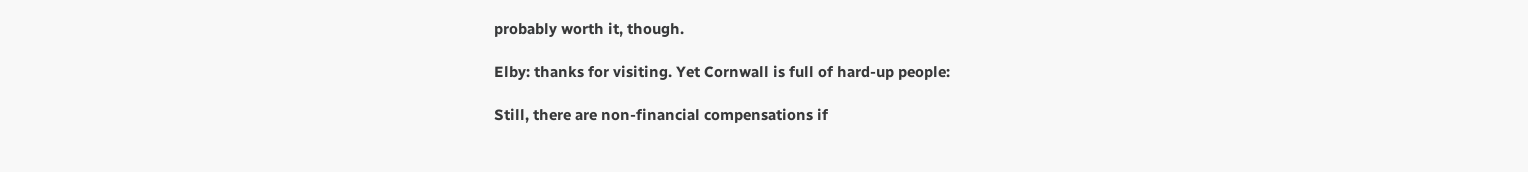probably worth it, though.

Elby: thanks for visiting. Yet Cornwall is full of hard-up people:

Still, there are non-financial compensations if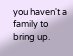you haven't a family to bring up.